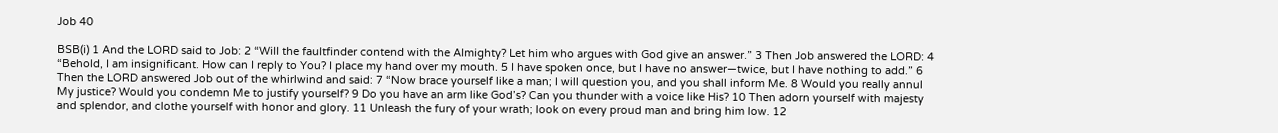Job 40

BSB(i) 1 And the LORD said to Job: 2 “Will the faultfinder contend with the Almighty? Let him who argues with God give an answer.” 3 Then Job answered the LORD: 4 “Behold, I am insignificant. How can I reply to You? I place my hand over my mouth. 5 I have spoken once, but I have no answer—twice, but I have nothing to add.” 6 Then the LORD answered Job out of the whirlwind and said: 7 “Now brace yourself like a man; I will question you, and you shall inform Me. 8 Would you really annul My justice? Would you condemn Me to justify yourself? 9 Do you have an arm like God’s? Can you thunder with a voice like His? 10 Then adorn yourself with majesty and splendor, and clothe yourself with honor and glory. 11 Unleash the fury of your wrath; look on every proud man and bring him low. 12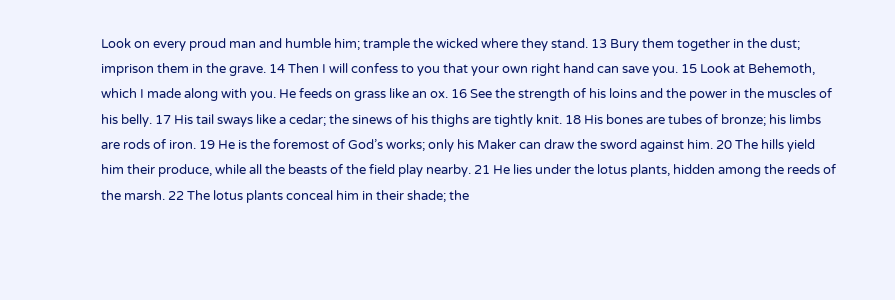Look on every proud man and humble him; trample the wicked where they stand. 13 Bury them together in the dust; imprison them in the grave. 14 Then I will confess to you that your own right hand can save you. 15 Look at Behemoth, which I made along with you. He feeds on grass like an ox. 16 See the strength of his loins and the power in the muscles of his belly. 17 His tail sways like a cedar; the sinews of his thighs are tightly knit. 18 His bones are tubes of bronze; his limbs are rods of iron. 19 He is the foremost of God’s works; only his Maker can draw the sword against him. 20 The hills yield him their produce, while all the beasts of the field play nearby. 21 He lies under the lotus plants, hidden among the reeds of the marsh. 22 The lotus plants conceal him in their shade; the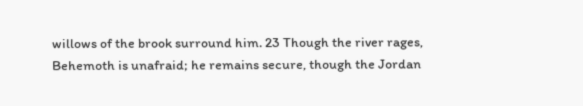willows of the brook surround him. 23 Though the river rages, Behemoth is unafraid; he remains secure, though the Jordan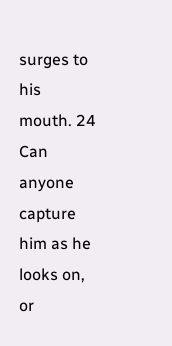surges to his mouth. 24 Can anyone capture him as he looks on, or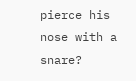pierce his nose with a snare?